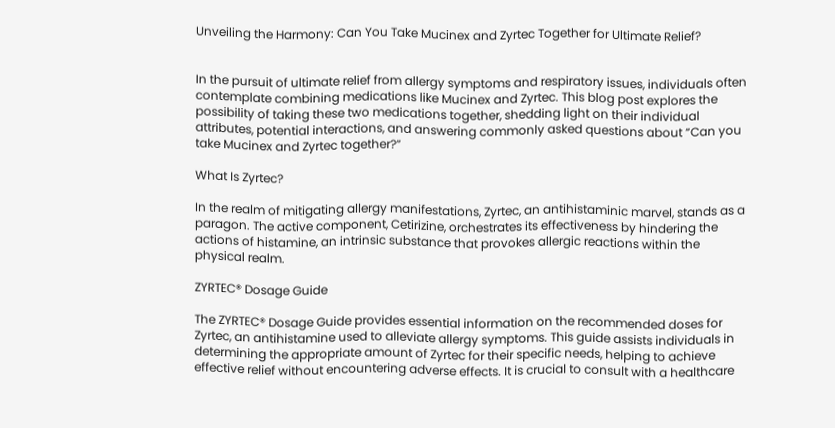Unveiling the Harmony: Can You Take Mucinex and Zyrtec Together for Ultimate Relief?


In the pursuit of ultimate relief from allergy symptoms and respiratory issues, individuals often contemplate combining medications like Mucinex and Zyrtec. This blog post explores the possibility of taking these two medications together, shedding light on their individual attributes, potential interactions, and answering commonly asked questions about “Can you take Mucinex and Zyrtec together?”

What Is Zyrtec?

In the realm of mitigating allergy manifestations, Zyrtec, an antihistaminic marvel, stands as a paragon. The active component, Cetirizine, orchestrates its effectiveness by hindering the actions of histamine, an intrinsic substance that provokes allergic reactions within the physical realm.

ZYRTEC® Dosage Guide

The ZYRTEC® Dosage Guide provides essential information on the recommended doses for Zyrtec, an antihistamine used to alleviate allergy symptoms. This guide assists individuals in determining the appropriate amount of Zyrtec for their specific needs, helping to achieve effective relief without encountering adverse effects. It is crucial to consult with a healthcare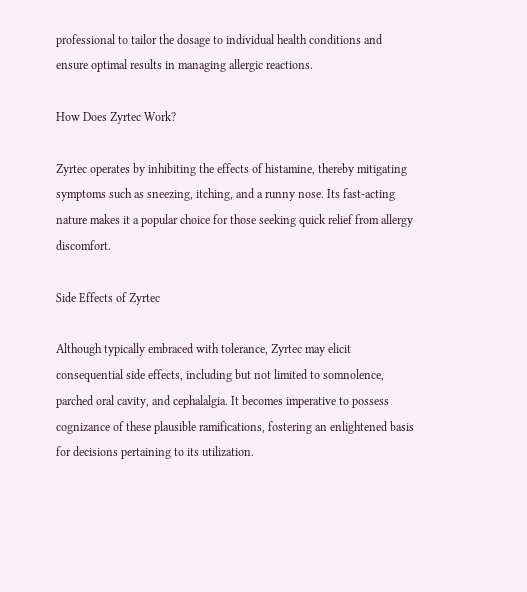professional to tailor the dosage to individual health conditions and ensure optimal results in managing allergic reactions.

How Does Zyrtec Work?

Zyrtec operates by inhibiting the effects of histamine, thereby mitigating symptoms such as sneezing, itching, and a runny nose. Its fast-acting nature makes it a popular choice for those seeking quick relief from allergy discomfort.

Side Effects of Zyrtec

Although typically embraced with tolerance, Zyrtec may elicit consequential side effects, including but not limited to somnolence, parched oral cavity, and cephalalgia. It becomes imperative to possess cognizance of these plausible ramifications, fostering an enlightened basis for decisions pertaining to its utilization.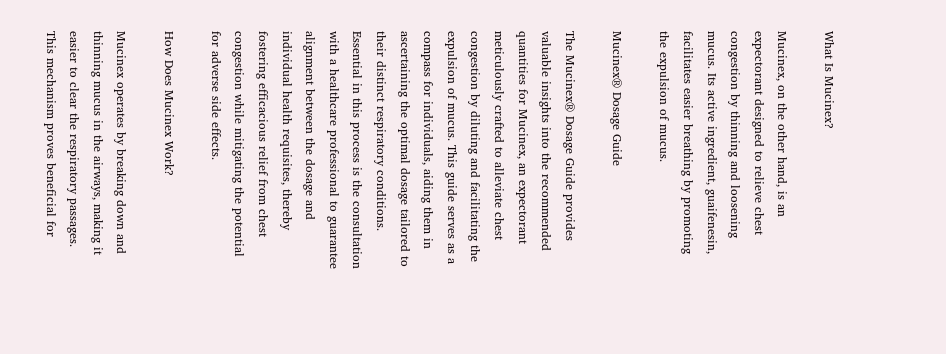What Is Mucinex?

Mucinex, on the other hand, is an expectorant designed to relieve chest congestion by thinning and loosening mucus. Its active ingredient, guaifenesin, facilitates easier breathing by promoting the expulsion of mucus.

Mucinex® Dosage Guide

The Mucinex® Dosage Guide provides valuable insights into the recommended quantities for Mucinex, an expectorant meticulously crafted to alleviate chest congestion by diluting and facilitating the expulsion of mucus. This guide serves as a compass for individuals, aiding them in ascertaining the optimal dosage tailored to their distinct respiratory conditions. Essential in this process is the consultation with a healthcare professional to guarantee alignment between the dosage and individual health requisites, thereby fostering efficacious relief from chest congestion while mitigating the potential for adverse side effects.

How Does Mucinex Work?

Mucinex operates by breaking down and thinning mucus in the airways, making it easier to clear the respiratory passages. This mechanism proves beneficial for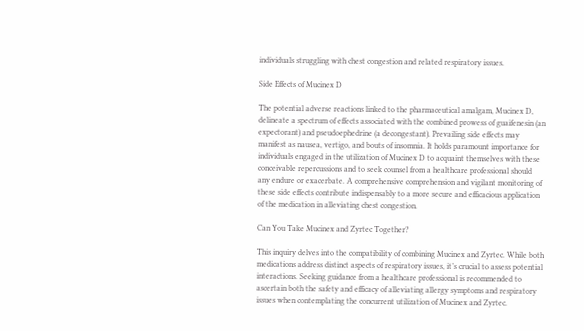individuals struggling with chest congestion and related respiratory issues.

Side Effects of Mucinex D

The potential adverse reactions linked to the pharmaceutical amalgam, Mucinex D, delineate a spectrum of effects associated with the combined prowess of guaifenesin (an expectorant) and pseudoephedrine (a decongestant). Prevailing side effects may manifest as nausea, vertigo, and bouts of insomnia. It holds paramount importance for individuals engaged in the utilization of Mucinex D to acquaint themselves with these conceivable repercussions and to seek counsel from a healthcare professional should any endure or exacerbate. A comprehensive comprehension and vigilant monitoring of these side effects contribute indispensably to a more secure and efficacious application of the medication in alleviating chest congestion.

Can You Take Mucinex and Zyrtec Together?

This inquiry delves into the compatibility of combining Mucinex and Zyrtec. While both medications address distinct aspects of respiratory issues, it’s crucial to assess potential interactions. Seeking guidance from a healthcare professional is recommended to ascertain both the safety and efficacy of alleviating allergy symptoms and respiratory issues when contemplating the concurrent utilization of Mucinex and Zyrtec.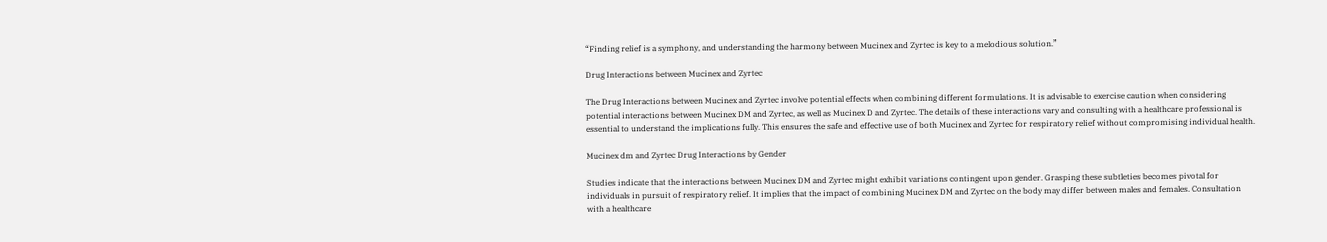“Finding relief is a symphony, and understanding the harmony between Mucinex and Zyrtec is key to a melodious solution.”

Drug Interactions between Mucinex and Zyrtec

The Drug Interactions between Mucinex and Zyrtec involve potential effects when combining different formulations. It is advisable to exercise caution when considering potential interactions between Mucinex DM and Zyrtec, as well as Mucinex D and Zyrtec. The details of these interactions vary and consulting with a healthcare professional is essential to understand the implications fully. This ensures the safe and effective use of both Mucinex and Zyrtec for respiratory relief without compromising individual health.

Mucinex dm and Zyrtec Drug Interactions by Gender

Studies indicate that the interactions between Mucinex DM and Zyrtec might exhibit variations contingent upon gender. Grasping these subtleties becomes pivotal for individuals in pursuit of respiratory relief. It implies that the impact of combining Mucinex DM and Zyrtec on the body may differ between males and females. Consultation with a healthcare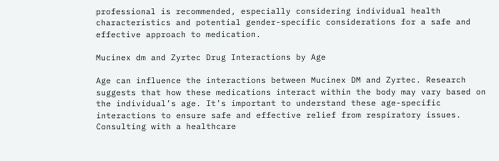professional is recommended, especially considering individual health characteristics and potential gender-specific considerations for a safe and effective approach to medication.

Mucinex dm and Zyrtec Drug Interactions by Age

Age can influence the interactions between Mucinex DM and Zyrtec. Research suggests that how these medications interact within the body may vary based on the individual’s age. It’s important to understand these age-specific interactions to ensure safe and effective relief from respiratory issues. Consulting with a healthcare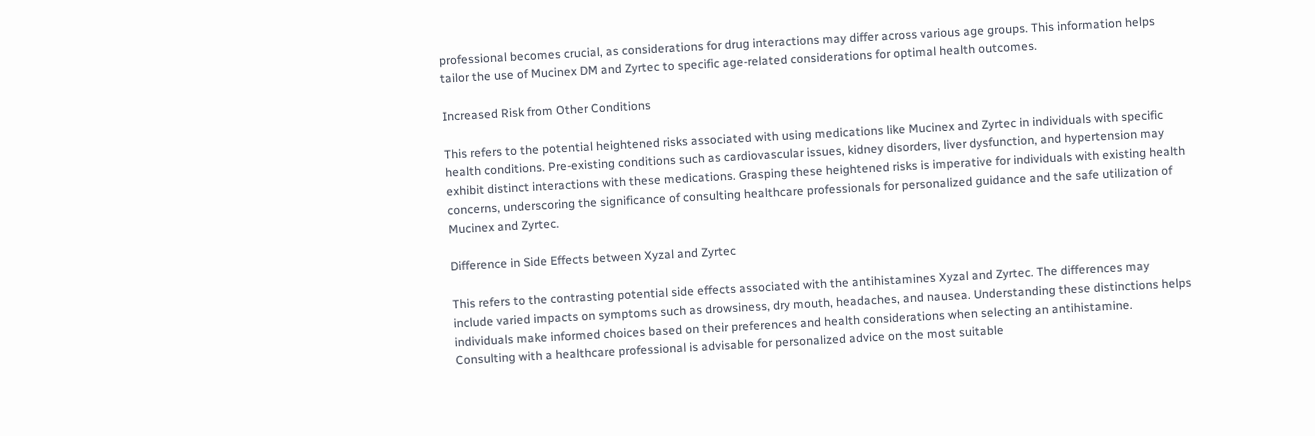professional becomes crucial, as considerations for drug interactions may differ across various age groups. This information helps tailor the use of Mucinex DM and Zyrtec to specific age-related considerations for optimal health outcomes.

Increased Risk from Other Conditions

This refers to the potential heightened risks associated with using medications like Mucinex and Zyrtec in individuals with specific health conditions. Pre-existing conditions such as cardiovascular issues, kidney disorders, liver dysfunction, and hypertension may exhibit distinct interactions with these medications. Grasping these heightened risks is imperative for individuals with existing health concerns, underscoring the significance of consulting healthcare professionals for personalized guidance and the safe utilization of Mucinex and Zyrtec.

Difference in Side Effects between Xyzal and Zyrtec

This refers to the contrasting potential side effects associated with the antihistamines Xyzal and Zyrtec. The differences may include varied impacts on symptoms such as drowsiness, dry mouth, headaches, and nausea. Understanding these distinctions helps individuals make informed choices based on their preferences and health considerations when selecting an antihistamine. Consulting with a healthcare professional is advisable for personalized advice on the most suitable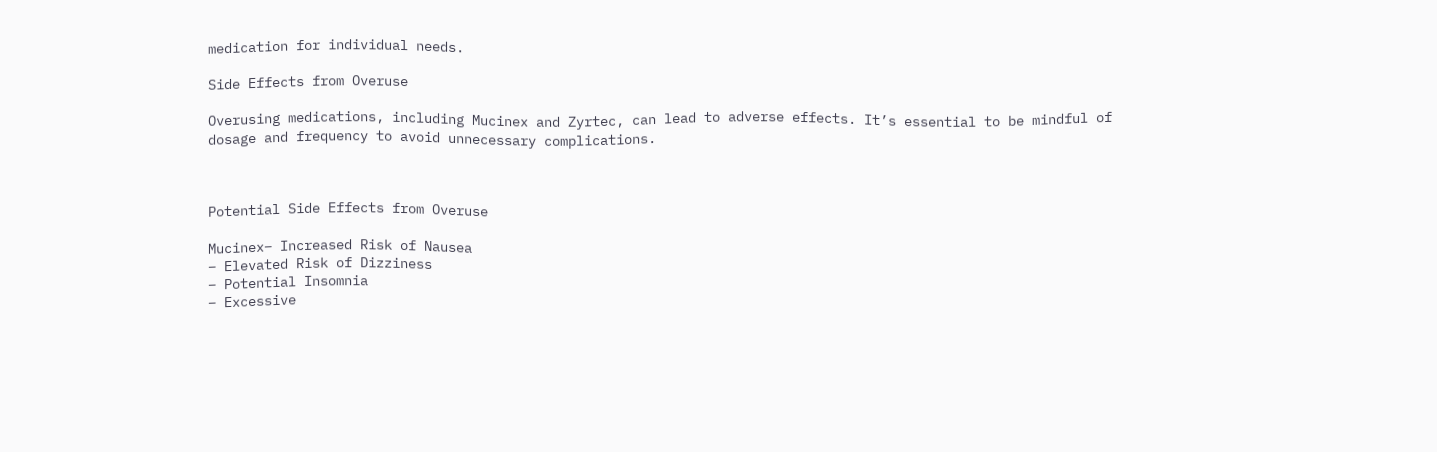medication for individual needs.

Side Effects from Overuse

Overusing medications, including Mucinex and Zyrtec, can lead to adverse effects. It’s essential to be mindful of dosage and frequency to avoid unnecessary complications.



Potential Side Effects from Overuse

Mucinex– Increased Risk of Nausea
– Elevated Risk of Dizziness
– Potential Insomnia
– Excessive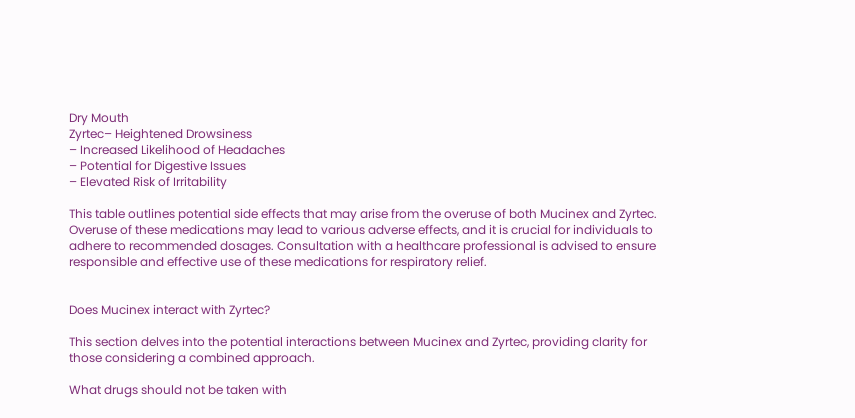Dry Mouth
Zyrtec– Heightened Drowsiness
– Increased Likelihood of Headaches
– Potential for Digestive Issues
– Elevated Risk of Irritability

This table outlines potential side effects that may arise from the overuse of both Mucinex and Zyrtec. Overuse of these medications may lead to various adverse effects, and it is crucial for individuals to adhere to recommended dosages. Consultation with a healthcare professional is advised to ensure responsible and effective use of these medications for respiratory relief.


Does Mucinex interact with Zyrtec?

This section delves into the potential interactions between Mucinex and Zyrtec, providing clarity for those considering a combined approach.

What drugs should not be taken with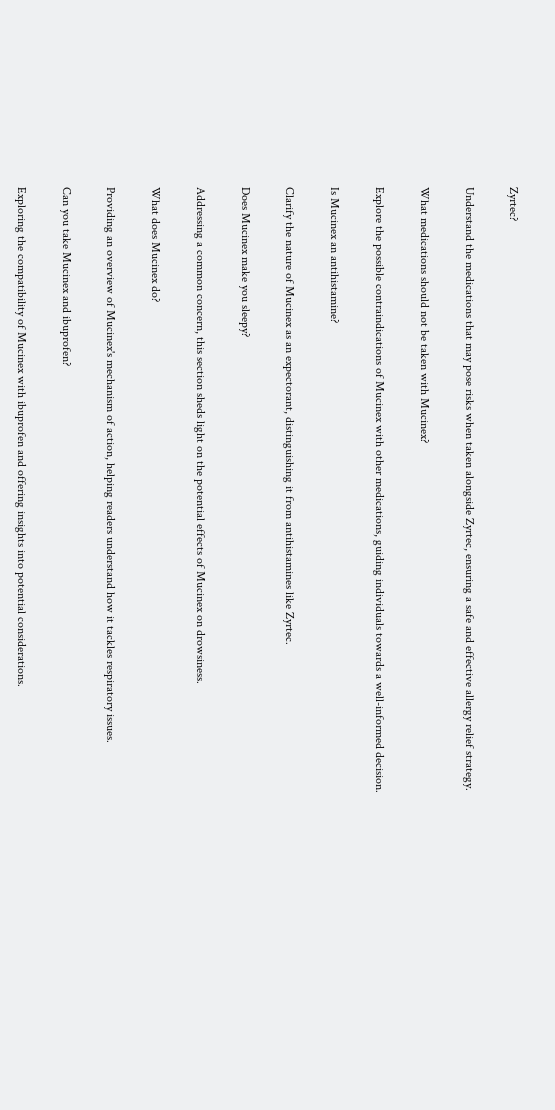Zyrtec?

Understand the medications that may pose risks when taken alongside Zyrtec, ensuring a safe and effective allergy relief strategy.

What medications should not be taken with Mucinex?

Explore the possible contraindications of Mucinex with other medications, guiding individuals towards a well-informed decision.

Is Mucinex an antihistamine?

Clarify the nature of Mucinex as an expectorant, distinguishing it from antihistamines like Zyrtec.

Does Mucinex make you sleepy?

Addressing a common concern, this section sheds light on the potential effects of Mucinex on drowsiness.

What does Mucinex do?

Providing an overview of Mucinex's mechanism of action, helping readers understand how it tackles respiratory issues.

Can you take Mucinex and ibuprofen?

Exploring the compatibility of Mucinex with ibuprofen and offering insights into potential considerations.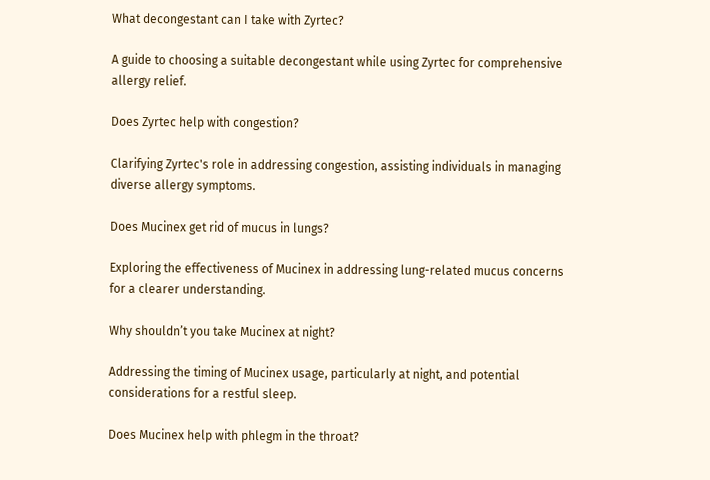What decongestant can I take with Zyrtec?

A guide to choosing a suitable decongestant while using Zyrtec for comprehensive allergy relief.

Does Zyrtec help with congestion?

Clarifying Zyrtec's role in addressing congestion, assisting individuals in managing diverse allergy symptoms.

Does Mucinex get rid of mucus in lungs?

Exploring the effectiveness of Mucinex in addressing lung-related mucus concerns for a clearer understanding.

Why shouldn’t you take Mucinex at night?

Addressing the timing of Mucinex usage, particularly at night, and potential considerations for a restful sleep.

Does Mucinex help with phlegm in the throat?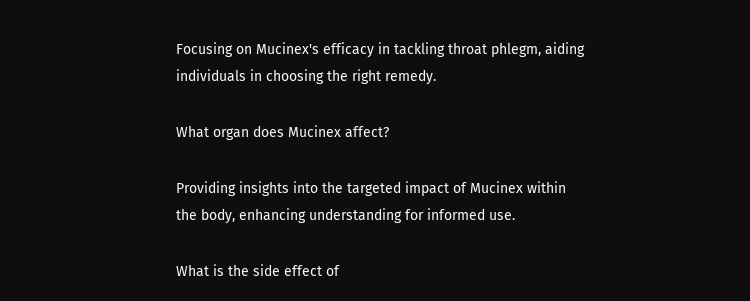Focusing on Mucinex's efficacy in tackling throat phlegm, aiding individuals in choosing the right remedy.

What organ does Mucinex affect?

Providing insights into the targeted impact of Mucinex within the body, enhancing understanding for informed use.

What is the side effect of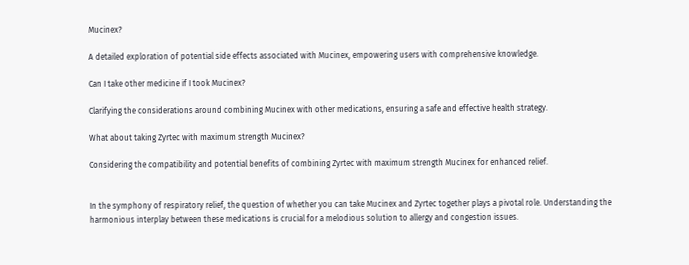Mucinex?

A detailed exploration of potential side effects associated with Mucinex, empowering users with comprehensive knowledge.

Can I take other medicine if I took Mucinex?

Clarifying the considerations around combining Mucinex with other medications, ensuring a safe and effective health strategy.

What about taking Zyrtec with maximum strength Mucinex?

Considering the compatibility and potential benefits of combining Zyrtec with maximum strength Mucinex for enhanced relief.


In the symphony of respiratory relief, the question of whether you can take Mucinex and Zyrtec together plays a pivotal role. Understanding the harmonious interplay between these medications is crucial for a melodious solution to allergy and congestion issues.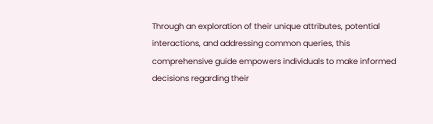Through an exploration of their unique attributes, potential interactions, and addressing common queries, this comprehensive guide empowers individuals to make informed decisions regarding their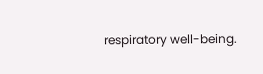respiratory well-being.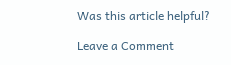Was this article helpful?

Leave a Comment